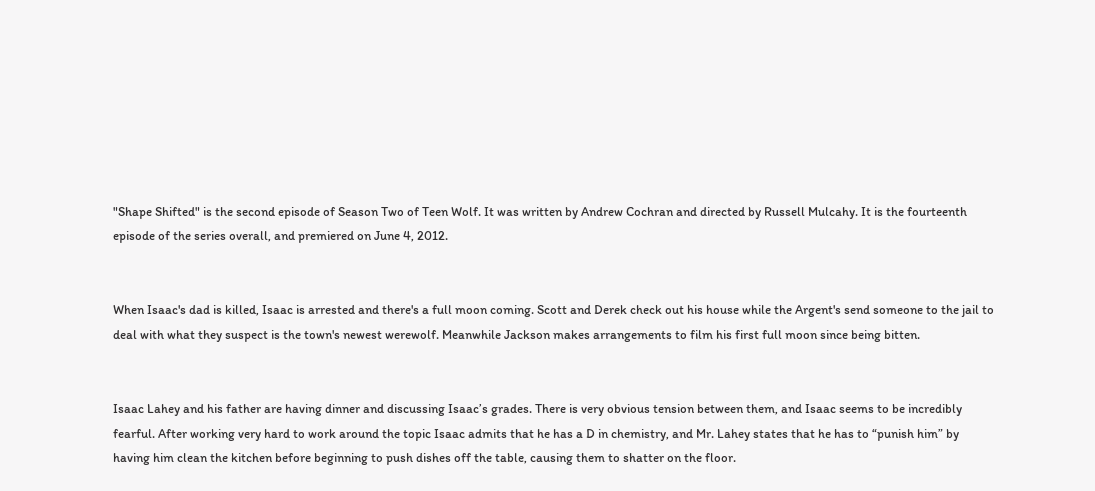"Shape Shifted" is the second episode of Season Two of Teen Wolf. It was written by Andrew Cochran and directed by Russell Mulcahy. It is the fourteenth episode of the series overall, and premiered on June 4, 2012.


When Isaac's dad is killed, Isaac is arrested and there's a full moon coming. Scott and Derek check out his house while the Argent's send someone to the jail to deal with what they suspect is the town's newest werewolf. Meanwhile Jackson makes arrangements to film his first full moon since being bitten.


Isaac Lahey and his father are having dinner and discussing Isaac’s grades. There is very obvious tension between them, and Isaac seems to be incredibly fearful. After working very hard to work around the topic Isaac admits that he has a D in chemistry, and Mr. Lahey states that he has to “punish him” by having him clean the kitchen before beginning to push dishes off the table, causing them to shatter on the floor.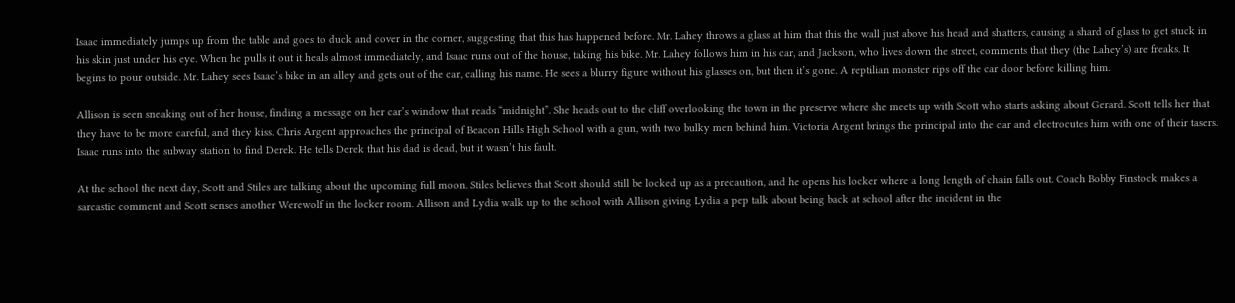Isaac immediately jumps up from the table and goes to duck and cover in the corner, suggesting that this has happened before. Mr. Lahey throws a glass at him that this the wall just above his head and shatters, causing a shard of glass to get stuck in his skin just under his eye. When he pulls it out it heals almost immediately, and Isaac runs out of the house, taking his bike. Mr. Lahey follows him in his car, and Jackson, who lives down the street, comments that they (the Lahey’s) are freaks. It begins to pour outside. Mr. Lahey sees Isaac’s bike in an alley and gets out of the car, calling his name. He sees a blurry figure without his glasses on, but then it’s gone. A reptilian monster rips off the car door before killing him.

Allison is seen sneaking out of her house, finding a message on her car’s window that reads “midnight”. She heads out to the cliff overlooking the town in the preserve where she meets up with Scott who starts asking about Gerard. Scott tells her that they have to be more careful, and they kiss. Chris Argent approaches the principal of Beacon Hills High School with a gun, with two bulky men behind him. Victoria Argent brings the principal into the car and electrocutes him with one of their tasers. Isaac runs into the subway station to find Derek. He tells Derek that his dad is dead, but it wasn’t his fault.

At the school the next day, Scott and Stiles are talking about the upcoming full moon. Stiles believes that Scott should still be locked up as a precaution, and he opens his locker where a long length of chain falls out. Coach Bobby Finstock makes a sarcastic comment and Scott senses another Werewolf in the locker room. Allison and Lydia walk up to the school with Allison giving Lydia a pep talk about being back at school after the incident in the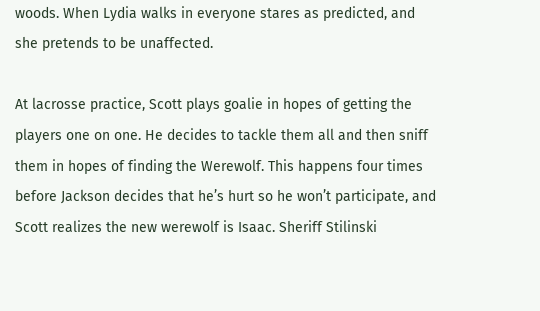woods. When Lydia walks in everyone stares as predicted, and she pretends to be unaffected.

At lacrosse practice, Scott plays goalie in hopes of getting the players one on one. He decides to tackle them all and then sniff them in hopes of finding the Werewolf. This happens four times before Jackson decides that he’s hurt so he won’t participate, and Scott realizes the new werewolf is Isaac. Sheriff Stilinski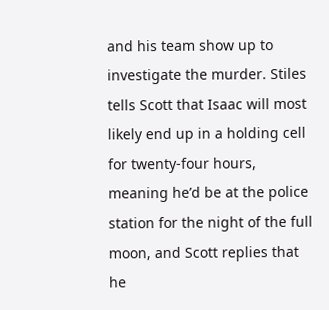and his team show up to investigate the murder. Stiles tells Scott that Isaac will most likely end up in a holding cell for twenty-four hours, meaning he’d be at the police station for the night of the full moon, and Scott replies that he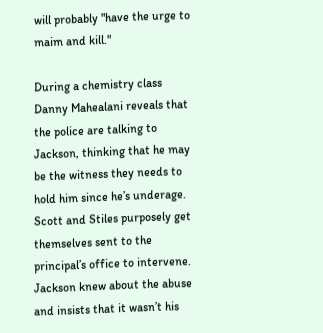will probably "have the urge to maim and kill."

During a chemistry class Danny Mahealani reveals that the police are talking to Jackson, thinking that he may be the witness they needs to hold him since he’s underage. Scott and Stiles purposely get themselves sent to the principal’s office to intervene. Jackson knew about the abuse and insists that it wasn’t his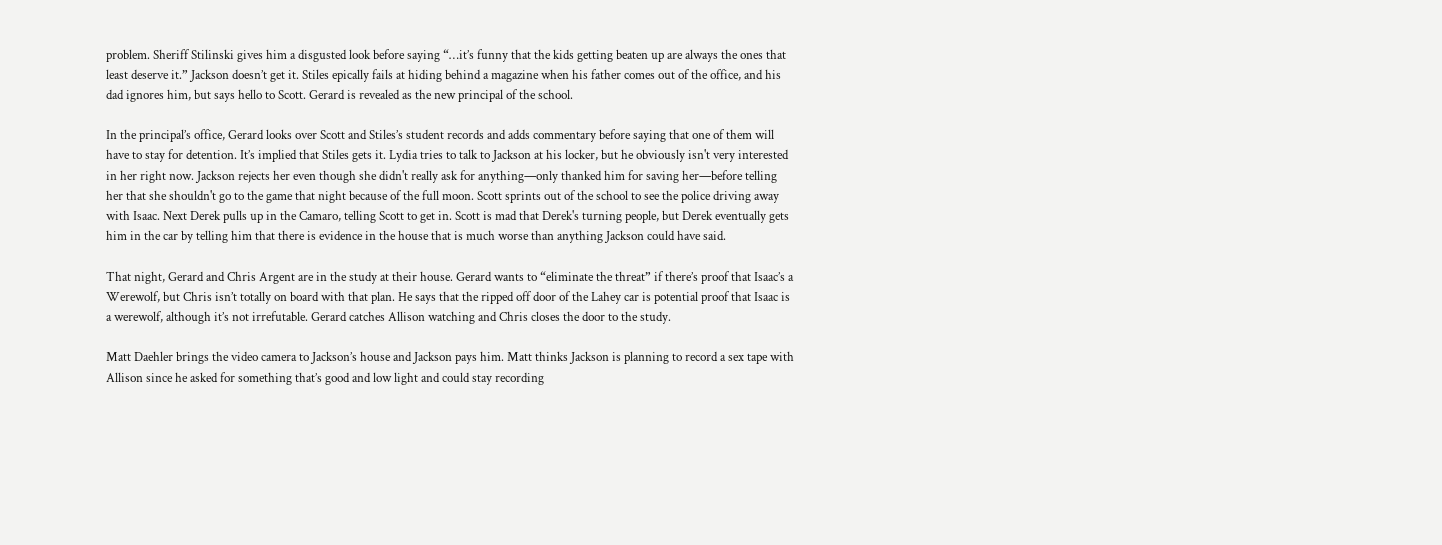problem. Sheriff Stilinski gives him a disgusted look before saying “…it’s funny that the kids getting beaten up are always the ones that least deserve it.” Jackson doesn’t get it. Stiles epically fails at hiding behind a magazine when his father comes out of the office, and his dad ignores him, but says hello to Scott. Gerard is revealed as the new principal of the school.

In the principal’s office, Gerard looks over Scott and Stiles’s student records and adds commentary before saying that one of them will have to stay for detention. It’s implied that Stiles gets it. Lydia tries to talk to Jackson at his locker, but he obviously isn't very interested in her right now. Jackson rejects her even though she didn't really ask for anything—only thanked him for saving her—before telling her that she shouldn't go to the game that night because of the full moon. Scott sprints out of the school to see the police driving away with Isaac. Next Derek pulls up in the Camaro, telling Scott to get in. Scott is mad that Derek's turning people, but Derek eventually gets him in the car by telling him that there is evidence in the house that is much worse than anything Jackson could have said.

That night, Gerard and Chris Argent are in the study at their house. Gerard wants to “eliminate the threat” if there’s proof that Isaac’s a Werewolf, but Chris isn’t totally on board with that plan. He says that the ripped off door of the Lahey car is potential proof that Isaac is a werewolf, although it’s not irrefutable. Gerard catches Allison watching and Chris closes the door to the study.

Matt Daehler brings the video camera to Jackson’s house and Jackson pays him. Matt thinks Jackson is planning to record a sex tape with Allison since he asked for something that’s good and low light and could stay recording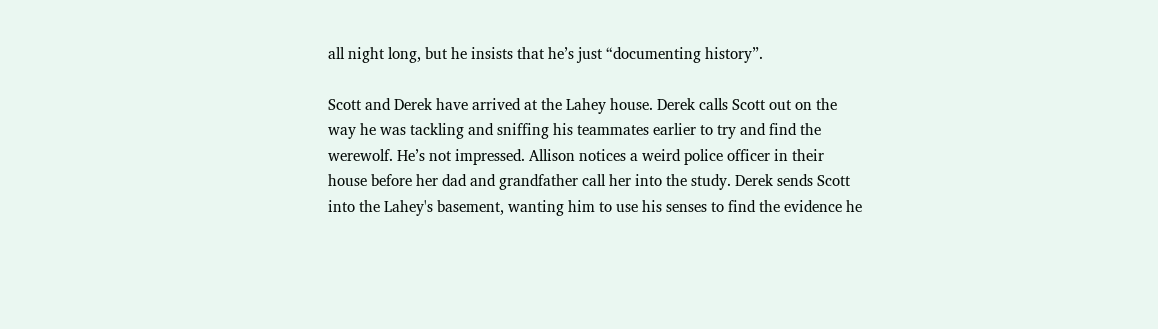all night long, but he insists that he’s just “documenting history”.

Scott and Derek have arrived at the Lahey house. Derek calls Scott out on the way he was tackling and sniffing his teammates earlier to try and find the werewolf. He’s not impressed. Allison notices a weird police officer in their house before her dad and grandfather call her into the study. Derek sends Scott into the Lahey's basement, wanting him to use his senses to find the evidence he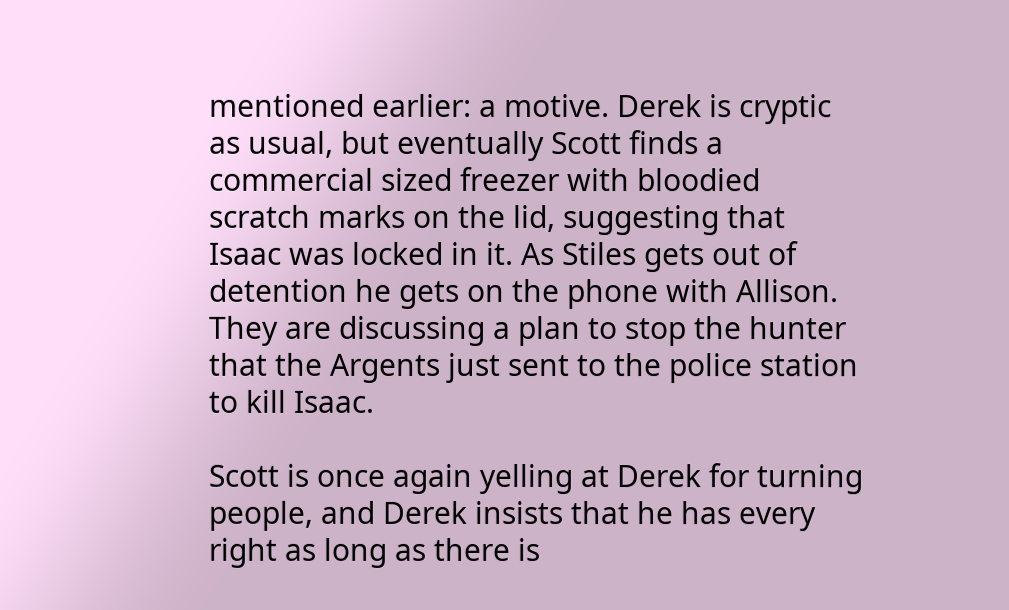mentioned earlier: a motive. Derek is cryptic as usual, but eventually Scott finds a commercial sized freezer with bloodied scratch marks on the lid, suggesting that Isaac was locked in it. As Stiles gets out of detention he gets on the phone with Allison. They are discussing a plan to stop the hunter that the Argents just sent to the police station to kill Isaac.

Scott is once again yelling at Derek for turning people, and Derek insists that he has every right as long as there is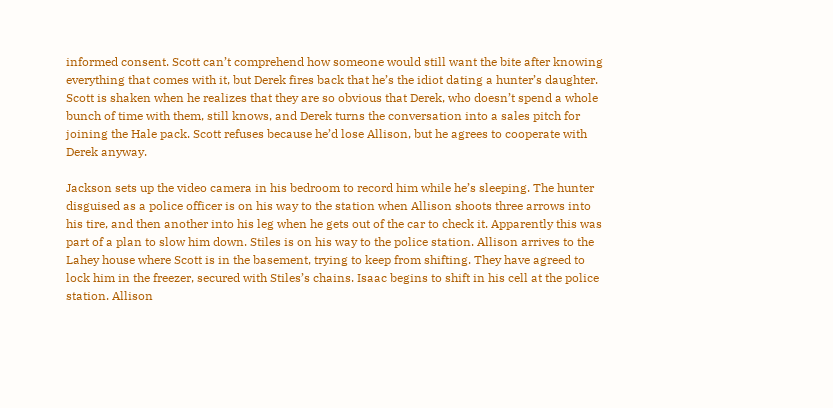informed consent. Scott can’t comprehend how someone would still want the bite after knowing everything that comes with it, but Derek fires back that he’s the idiot dating a hunter’s daughter. Scott is shaken when he realizes that they are so obvious that Derek, who doesn’t spend a whole bunch of time with them, still knows, and Derek turns the conversation into a sales pitch for joining the Hale pack. Scott refuses because he’d lose Allison, but he agrees to cooperate with Derek anyway.

Jackson sets up the video camera in his bedroom to record him while he’s sleeping. The hunter disguised as a police officer is on his way to the station when Allison shoots three arrows into his tire, and then another into his leg when he gets out of the car to check it. Apparently this was part of a plan to slow him down. Stiles is on his way to the police station. Allison arrives to the Lahey house where Scott is in the basement, trying to keep from shifting. They have agreed to lock him in the freezer, secured with Stiles’s chains. Isaac begins to shift in his cell at the police station. Allison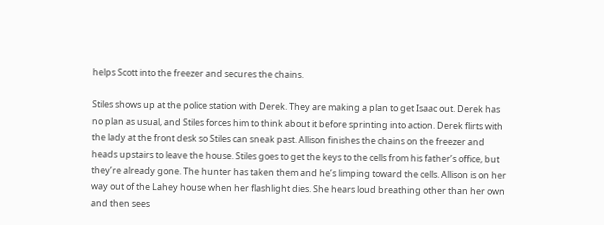helps Scott into the freezer and secures the chains.

Stiles shows up at the police station with Derek. They are making a plan to get Isaac out. Derek has no plan as usual, and Stiles forces him to think about it before sprinting into action. Derek flirts with the lady at the front desk so Stiles can sneak past. Allison finishes the chains on the freezer and heads upstairs to leave the house. Stiles goes to get the keys to the cells from his father’s office, but they’re already gone. The hunter has taken them and he’s limping toward the cells. Allison is on her way out of the Lahey house when her flashlight dies. She hears loud breathing other than her own and then sees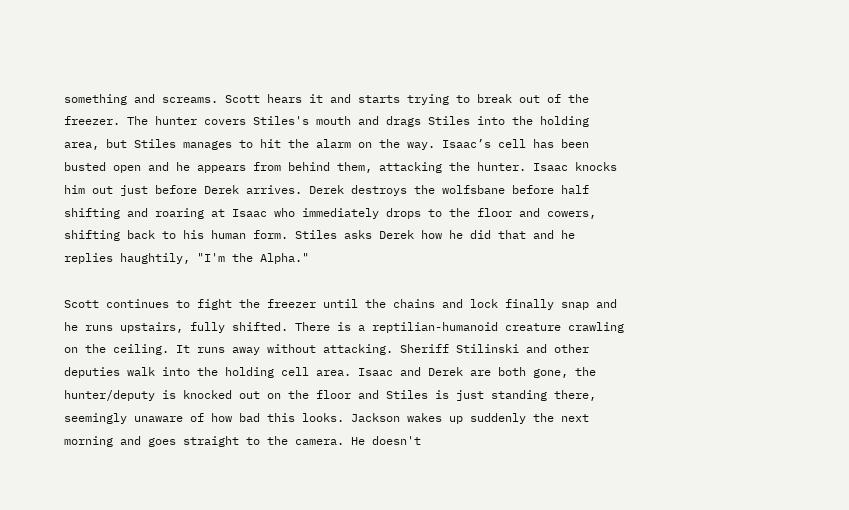something and screams. Scott hears it and starts trying to break out of the freezer. The hunter covers Stiles's mouth and drags Stiles into the holding area, but Stiles manages to hit the alarm on the way. Isaac’s cell has been busted open and he appears from behind them, attacking the hunter. Isaac knocks him out just before Derek arrives. Derek destroys the wolfsbane before half shifting and roaring at Isaac who immediately drops to the floor and cowers, shifting back to his human form. Stiles asks Derek how he did that and he replies haughtily, "I'm the Alpha."

Scott continues to fight the freezer until the chains and lock finally snap and he runs upstairs, fully shifted. There is a reptilian-humanoid creature crawling on the ceiling. It runs away without attacking. Sheriff Stilinski and other deputies walk into the holding cell area. Isaac and Derek are both gone, the hunter/deputy is knocked out on the floor and Stiles is just standing there, seemingly unaware of how bad this looks. Jackson wakes up suddenly the next morning and goes straight to the camera. He doesn't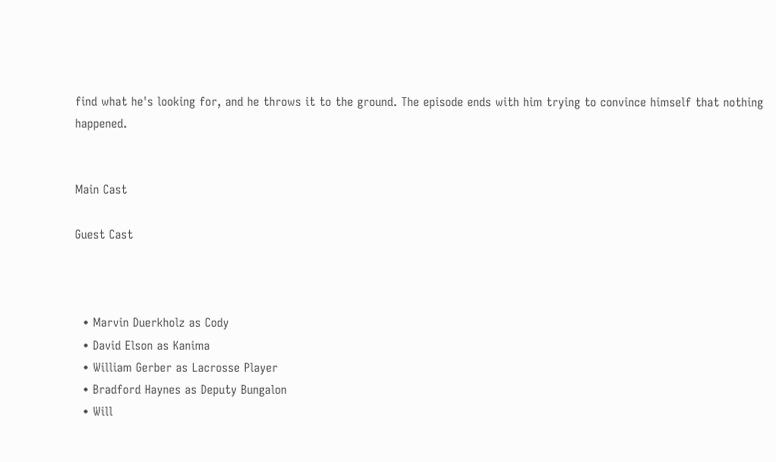find what he's looking for, and he throws it to the ground. The episode ends with him trying to convince himself that nothing happened.


Main Cast

Guest Cast



  • Marvin Duerkholz as Cody
  • David Elson as Kanima
  • William Gerber as Lacrosse Player
  • Bradford Haynes as Deputy Bungalon
  • Will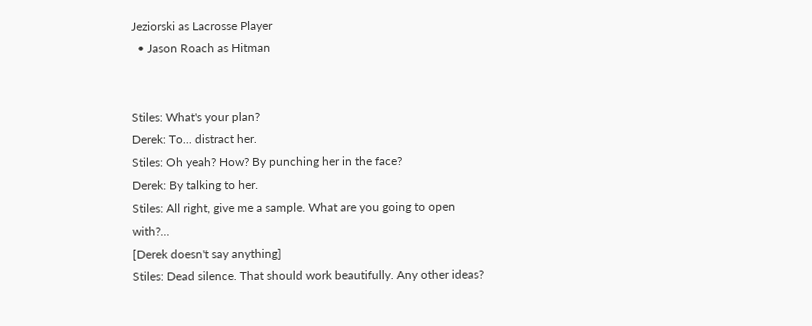Jeziorski as Lacrosse Player
  • Jason Roach as Hitman


Stiles: What's your plan?
Derek: To... distract her.
Stiles: Oh yeah? How? By punching her in the face?
Derek: By talking to her.
Stiles: All right, give me a sample. What are you going to open with?...
[Derek doesn't say anything]
Stiles: Dead silence. That should work beautifully. Any other ideas?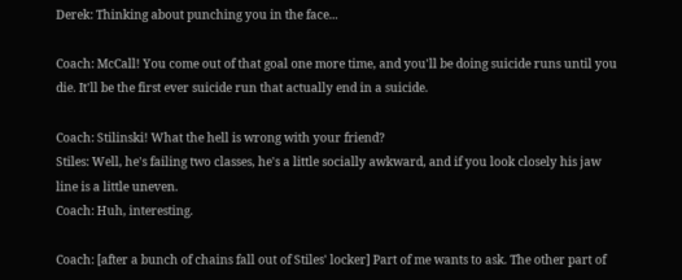Derek: Thinking about punching you in the face...

Coach: McCall! You come out of that goal one more time, and you'll be doing suicide runs until you die. It'll be the first ever suicide run that actually end in a suicide.

Coach: Stilinski! What the hell is wrong with your friend?
Stiles: Well, he's failing two classes, he's a little socially awkward, and if you look closely his jaw line is a little uneven.
Coach: Huh, interesting.

Coach: [after a bunch of chains fall out of Stiles' locker] Part of me wants to ask. The other part of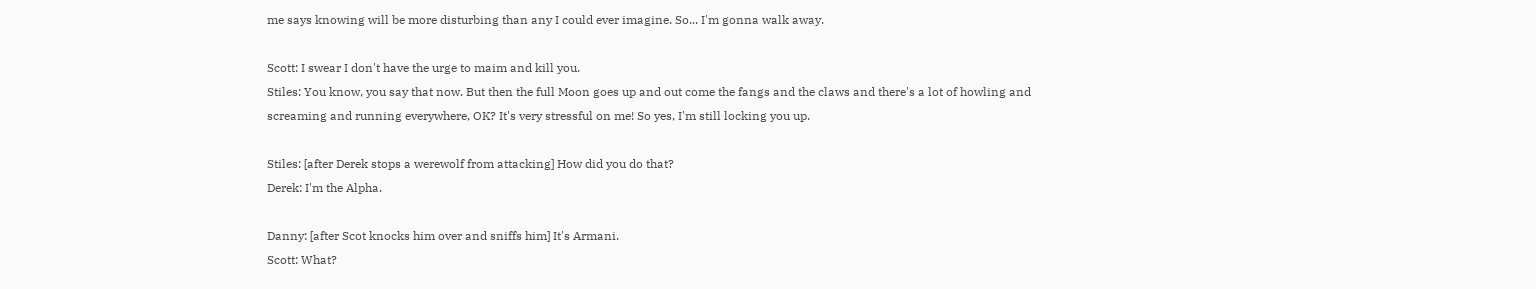me says knowing will be more disturbing than any I could ever imagine. So... I'm gonna walk away.

Scott: I swear I don't have the urge to maim and kill you.
Stiles: You know, you say that now. But then the full Moon goes up and out come the fangs and the claws and there's a lot of howling and screaming and running everywhere, OK? It's very stressful on me! So yes, I'm still locking you up.

Stiles: [after Derek stops a werewolf from attacking] How did you do that?
Derek: I'm the Alpha.

Danny: [after Scot knocks him over and sniffs him] It's Armani.
Scott: What?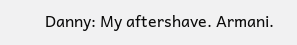Danny: My aftershave. Armani.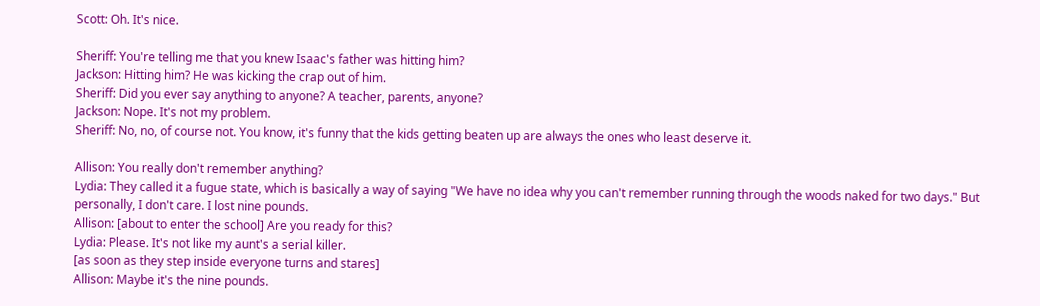Scott: Oh. It's nice.

Sheriff: You're telling me that you knew Isaac's father was hitting him?
Jackson: Hitting him? He was kicking the crap out of him.
Sheriff: Did you ever say anything to anyone? A teacher, parents, anyone?
Jackson: Nope. It's not my problem.
Sheriff: No, no, of course not. You know, it's funny that the kids getting beaten up are always the ones who least deserve it.

Allison: You really don't remember anything?
Lydia: They called it a fugue state, which is basically a way of saying "We have no idea why you can't remember running through the woods naked for two days." But personally, I don't care. I lost nine pounds.
Allison: [about to enter the school] Are you ready for this?
Lydia: Please. It's not like my aunt's a serial killer.
[as soon as they step inside everyone turns and stares]
Allison: Maybe it's the nine pounds.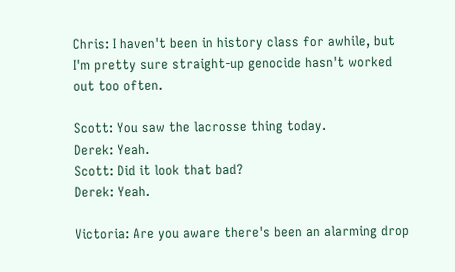Chris: I haven't been in history class for awhile, but I'm pretty sure straight-up genocide hasn't worked out too often.

Scott: You saw the lacrosse thing today.
Derek: Yeah.
Scott: Did it look that bad?
Derek: Yeah.

Victoria: Are you aware there's been an alarming drop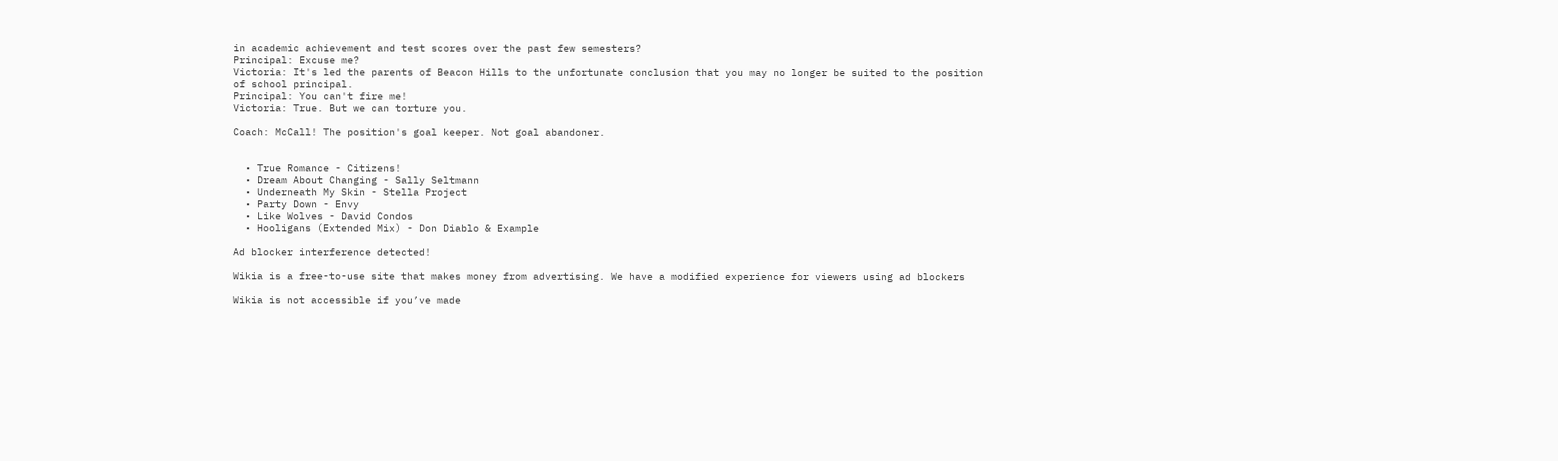in academic achievement and test scores over the past few semesters?
Principal: Excuse me?
Victoria: It's led the parents of Beacon Hills to the unfortunate conclusion that you may no longer be suited to the position of school principal.
Principal: You can't fire me!
Victoria: True. But we can torture you.

Coach: McCall! The position's goal keeper. Not goal abandoner.


  • True Romance - Citizens!
  • Dream About Changing - Sally Seltmann
  • Underneath My Skin - Stella Project
  • Party Down - Envy
  • Like Wolves - David Condos
  • Hooligans (Extended Mix) - Don Diablo & Example

Ad blocker interference detected!

Wikia is a free-to-use site that makes money from advertising. We have a modified experience for viewers using ad blockers

Wikia is not accessible if you’ve made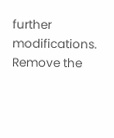further modifications. Remove the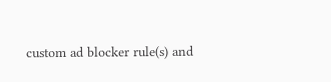custom ad blocker rule(s) and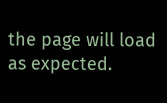the page will load as expected.